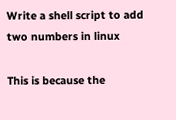Write a shell script to add two numbers in linux

This is because the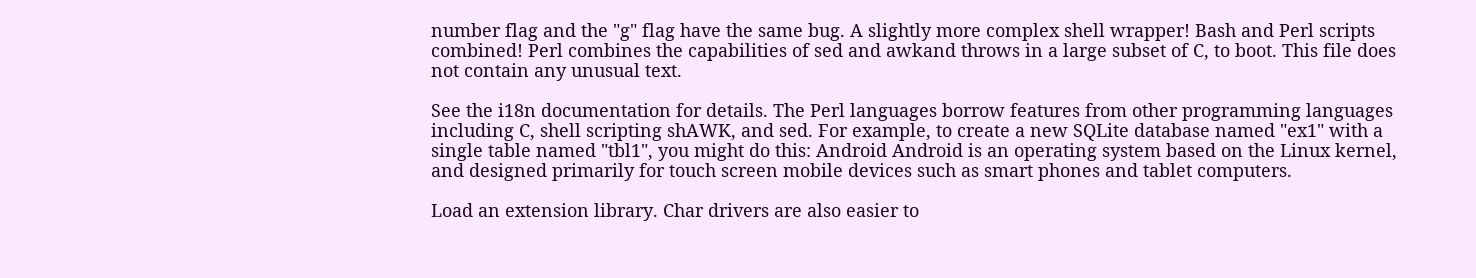number flag and the "g" flag have the same bug. A slightly more complex shell wrapper! Bash and Perl scripts combined! Perl combines the capabilities of sed and awkand throws in a large subset of C, to boot. This file does not contain any unusual text.

See the i18n documentation for details. The Perl languages borrow features from other programming languages including C, shell scripting shAWK, and sed. For example, to create a new SQLite database named "ex1" with a single table named "tbl1", you might do this: Android Android is an operating system based on the Linux kernel, and designed primarily for touch screen mobile devices such as smart phones and tablet computers.

Load an extension library. Char drivers are also easier to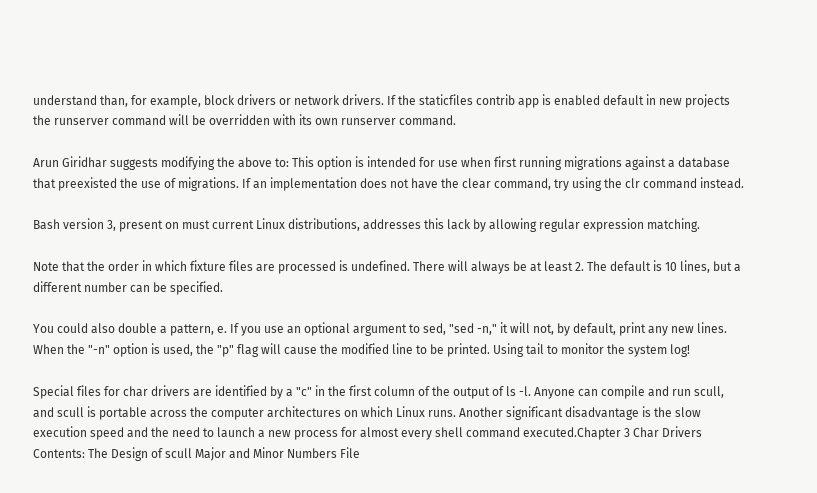understand than, for example, block drivers or network drivers. If the staticfiles contrib app is enabled default in new projects the runserver command will be overridden with its own runserver command.

Arun Giridhar suggests modifying the above to: This option is intended for use when first running migrations against a database that preexisted the use of migrations. If an implementation does not have the clear command, try using the clr command instead.

Bash version 3, present on must current Linux distributions, addresses this lack by allowing regular expression matching.

Note that the order in which fixture files are processed is undefined. There will always be at least 2. The default is 10 lines, but a different number can be specified.

You could also double a pattern, e. If you use an optional argument to sed, "sed -n," it will not, by default, print any new lines. When the "-n" option is used, the "p" flag will cause the modified line to be printed. Using tail to monitor the system log!

Special files for char drivers are identified by a "c" in the first column of the output of ls -l. Anyone can compile and run scull, and scull is portable across the computer architectures on which Linux runs. Another significant disadvantage is the slow execution speed and the need to launch a new process for almost every shell command executed.Chapter 3 Char Drivers Contents: The Design of scull Major and Minor Numbers File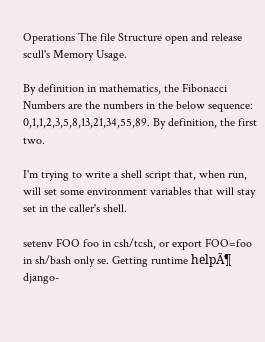Operations The file Structure open and release scull's Memory Usage.

By definition in mathematics, the Fibonacci Numbers are the numbers in the below sequence: 0,1,1,2,3,5,8,13,21,34,55,89. By definition, the first two.

I'm trying to write a shell script that, when run, will set some environment variables that will stay set in the caller's shell.

setenv FOO foo in csh/tcsh, or export FOO=foo in sh/bash only se. Getting runtime helpĀ¶ django-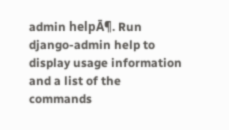admin helpĀ¶. Run django-admin help to display usage information and a list of the commands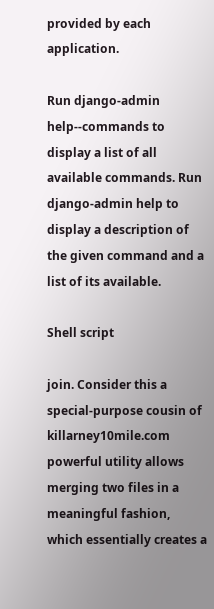provided by each application.

Run django-admin help--commands to display a list of all available commands. Run django-admin help to display a description of the given command and a list of its available.

Shell script

join. Consider this a special-purpose cousin of killarney10mile.com powerful utility allows merging two files in a meaningful fashion, which essentially creates a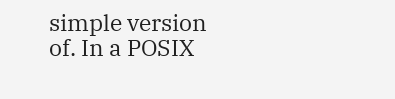simple version of. In a POSIX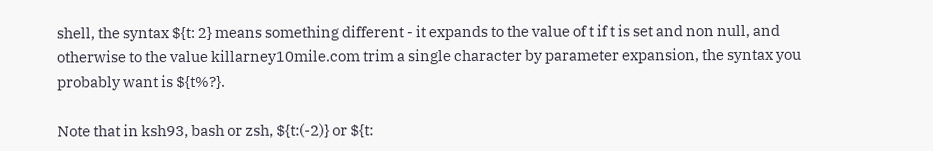shell, the syntax ${t: 2} means something different - it expands to the value of t if t is set and non null, and otherwise to the value killarney10mile.com trim a single character by parameter expansion, the syntax you probably want is ${t%?}.

Note that in ksh93, bash or zsh, ${t:(-2)} or ${t: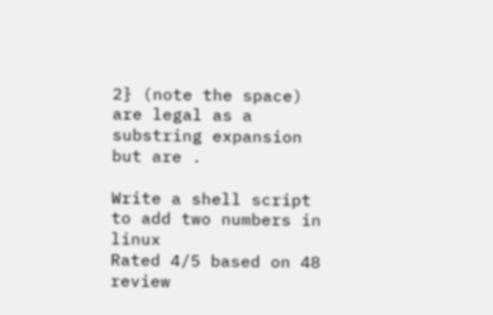2} (note the space) are legal as a substring expansion but are .

Write a shell script to add two numbers in linux
Rated 4/5 based on 48 review